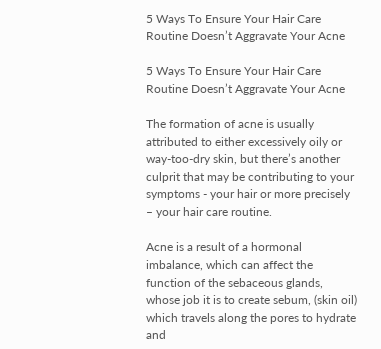5 Ways To Ensure Your Hair Care Routine Doesn’t Aggravate Your Acne

5 Ways To Ensure Your Hair Care Routine Doesn’t Aggravate Your Acne

The formation of acne is usually attributed to either excessively oily or way-too-dry skin, but there’s another culprit that may be contributing to your symptoms - your hair or more precisely – your hair care routine.

Acne is a result of a hormonal imbalance, which can affect the function of the sebaceous glands, whose job it is to create sebum, (skin oil) which travels along the pores to hydrate and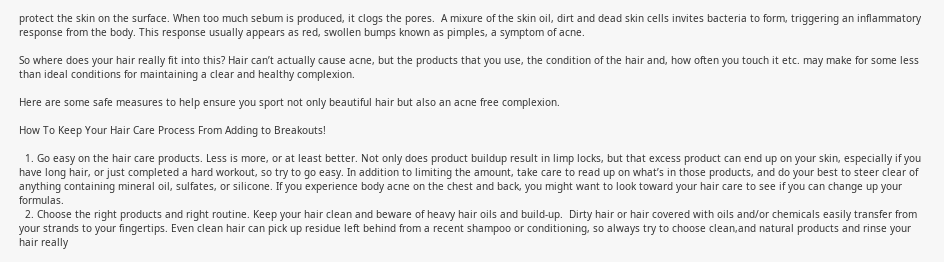protect the skin on the surface. When too much sebum is produced, it clogs the pores.  A mixure of the skin oil, dirt and dead skin cells invites bacteria to form, triggering an inflammatory response from the body. This response usually appears as red, swollen bumps known as pimples, a symptom of acne.

So where does your hair really fit into this? Hair can’t actually cause acne, but the products that you use, the condition of the hair and, how often you touch it etc. may make for some less than ideal conditions for maintaining a clear and healthy complexion.

Here are some safe measures to help ensure you sport not only beautiful hair but also an acne free complexion.

How To Keep Your Hair Care Process From Adding to Breakouts!

  1. Go easy on the hair care products. Less is more, or at least better. Not only does product buildup result in limp locks, but that excess product can end up on your skin, especially if you have long hair, or just completed a hard workout, so try to go easy. In addition to limiting the amount, take care to read up on what’s in those products, and do your best to steer clear of anything containing mineral oil, sulfates, or silicone. If you experience body acne on the chest and back, you might want to look toward your hair care to see if you can change up your formulas.
  2. Choose the right products and right routine. Keep your hair clean and beware of heavy hair oils and build-up.  Dirty hair or hair covered with oils and/or chemicals easily transfer from your strands to your fingertips. Even clean hair can pick up residue left behind from a recent shampoo or conditioning, so always try to choose clean,and natural products and rinse your hair really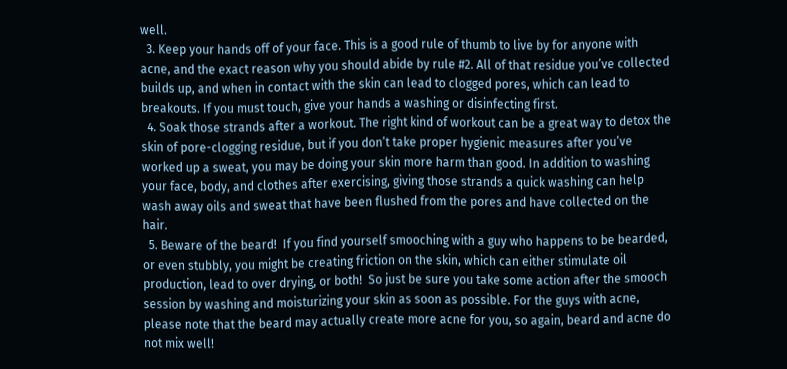well.
  3. Keep your hands off of your face. This is a good rule of thumb to live by for anyone with acne, and the exact reason why you should abide by rule #2. All of that residue you’ve collected builds up, and when in contact with the skin can lead to clogged pores, which can lead to breakouts. If you must touch, give your hands a washing or disinfecting first.
  4. Soak those strands after a workout. The right kind of workout can be a great way to detox the skin of pore-clogging residue, but if you don’t take proper hygienic measures after you’ve worked up a sweat, you may be doing your skin more harm than good. In addition to washing your face, body, and clothes after exercising, giving those strands a quick washing can help wash away oils and sweat that have been flushed from the pores and have collected on the hair.
  5. Beware of the beard!  If you find yourself smooching with a guy who happens to be bearded, or even stubbly, you might be creating friction on the skin, which can either stimulate oil production, lead to over drying, or both!  So just be sure you take some action after the smooch session by washing and moisturizing your skin as soon as possible. For the guys with acne, please note that the beard may actually create more acne for you, so again, beard and acne do not mix well!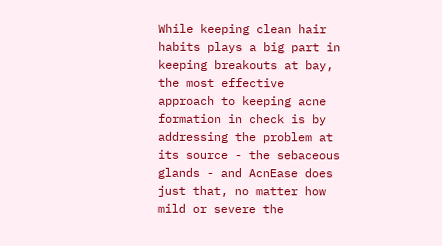While keeping clean hair habits plays a big part in keeping breakouts at bay, the most effective approach to keeping acne formation in check is by addressing the problem at its source - the sebaceous glands - and AcnEase does just that, no matter how mild or severe the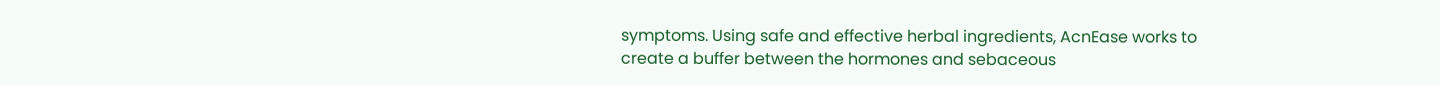symptoms. Using safe and effective herbal ingredients, AcnEase works to create a buffer between the hormones and sebaceous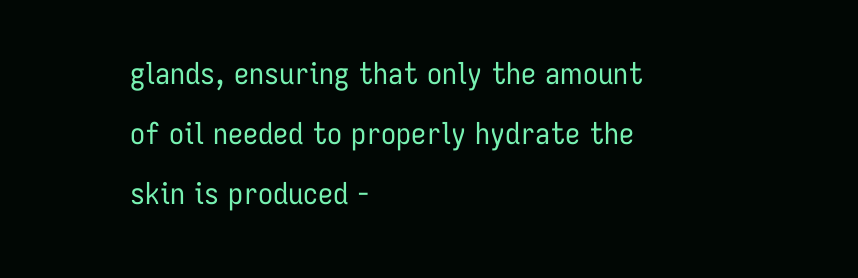glands, ensuring that only the amount of oil needed to properly hydrate the skin is produced -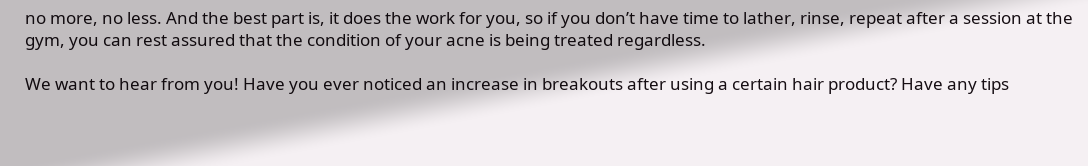no more, no less. And the best part is, it does the work for you, so if you don’t have time to lather, rinse, repeat after a session at the gym, you can rest assured that the condition of your acne is being treated regardless.

We want to hear from you! Have you ever noticed an increase in breakouts after using a certain hair product? Have any tips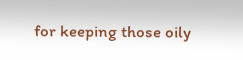for keeping those oily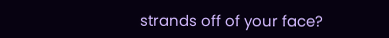strands off of your face?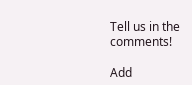Tell us in the comments!

Add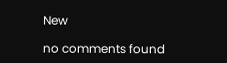New

no comments found